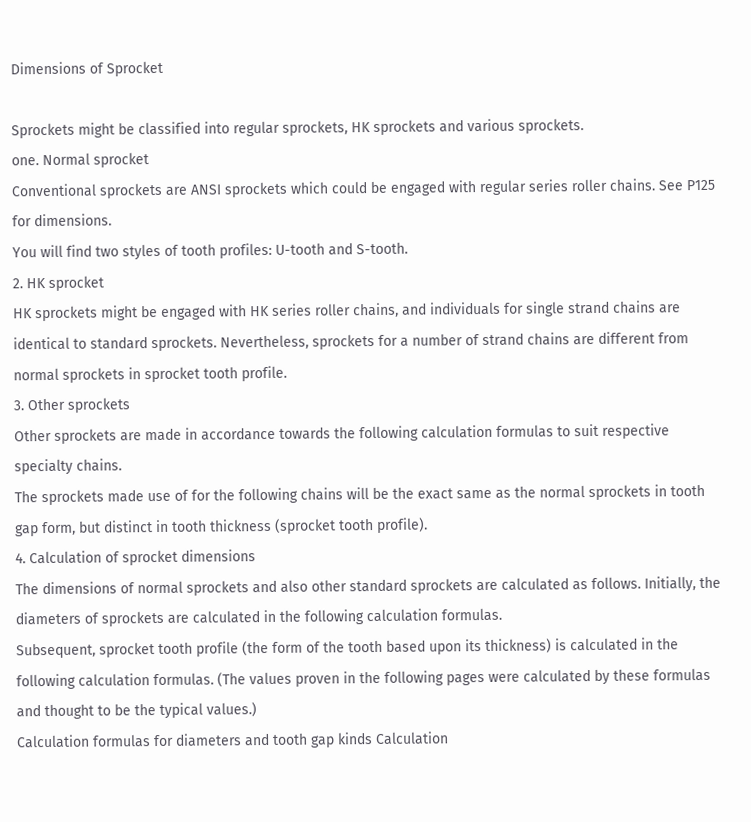Dimensions of Sprocket

Sprockets might be classified into regular sprockets, HK sprockets and various sprockets.
one. Normal sprocket
Conventional sprockets are ANSI sprockets which could be engaged with regular series roller chains. See P125 for dimensions.
You will find two styles of tooth profiles: U-tooth and S-tooth.
2. HK sprocket
HK sprockets might be engaged with HK series roller chains, and individuals for single strand chains are identical to standard sprockets. Nevertheless, sprockets for a number of strand chains are different from normal sprockets in sprocket tooth profile.
3. Other sprockets
Other sprockets are made in accordance towards the following calculation formulas to suit respective specialty chains.
The sprockets made use of for the following chains will be the exact same as the normal sprockets in tooth gap form, but distinct in tooth thickness (sprocket tooth profile).
4. Calculation of sprocket dimensions
The dimensions of normal sprockets and also other standard sprockets are calculated as follows. Initially, the diameters of sprockets are calculated in the following calculation formulas.
Subsequent, sprocket tooth profile (the form of the tooth based upon its thickness) is calculated in the following calculation formulas. (The values proven in the following pages were calculated by these formulas and thought to be the typical values.)
Calculation formulas for diameters and tooth gap kinds Calculation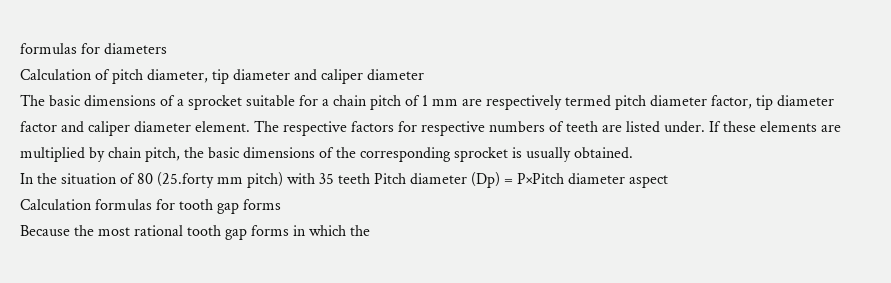formulas for diameters
Calculation of pitch diameter, tip diameter and caliper diameter
The basic dimensions of a sprocket suitable for a chain pitch of 1 mm are respectively termed pitch diameter factor, tip diameter factor and caliper diameter element. The respective factors for respective numbers of teeth are listed under. If these elements are multiplied by chain pitch, the basic dimensions of the corresponding sprocket is usually obtained.
In the situation of 80 (25.forty mm pitch) with 35 teeth Pitch diameter (Dp) = P×Pitch diameter aspect
Calculation formulas for tooth gap forms
Because the most rational tooth gap forms in which the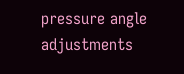pressure angle adjustments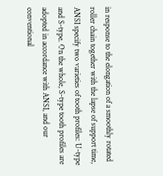in response to the elongation of a smoothly rotated roller chain together with the lapse of support time, ANSI specify two varieties of tooth profiles: U-type and S-type. On the whole, S-type tooth profiles are adopted in accordance with ANSI, and our conventional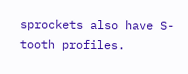sprockets also have S-tooth profiles.